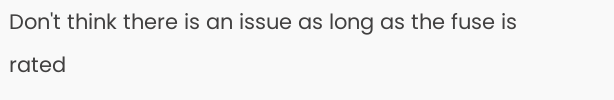Don't think there is an issue as long as the fuse is rated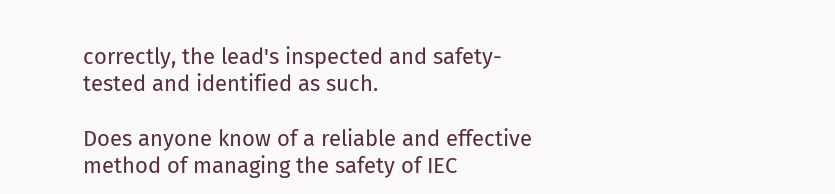correctly, the lead's inspected and safety-tested and identified as such.

Does anyone know of a reliable and effective method of managing the safety of IEC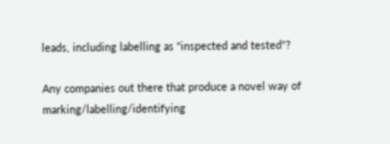leads, including labelling as "inspected and tested"?

Any companies out there that produce a novel way of marking/labelling/identifying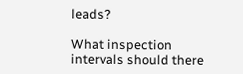leads?

What inspection intervals should there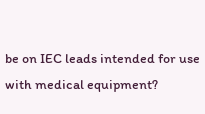be on IEC leads intended for use with medical equipment?